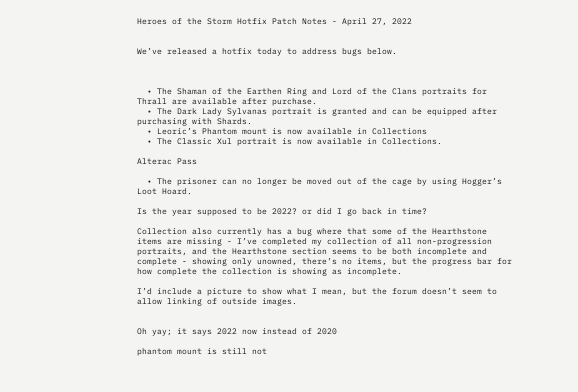Heroes of the Storm Hotfix Patch Notes - April 27, 2022


We’ve released a hotfix today to address bugs below.



  • The Shaman of the Earthen Ring and Lord of the Clans portraits for Thrall are available after purchase.
  • The Dark Lady Sylvanas portrait is granted and can be equipped after purchasing with Shards.
  • Leoric’s Phantom mount is now available in Collections
  • The Classic Xul portrait is now available in Collections.

Alterac Pass

  • The prisoner can no longer be moved out of the cage by using Hogger’s Loot Hoard.

Is the year supposed to be 2022? or did I go back in time?

Collection also currently has a bug where that some of the Hearthstone items are missing - I’ve completed my collection of all non-progression portraits, and the Hearthstone section seems to be both incomplete and complete - showing only unowned, there’s no items, but the progress bar for how complete the collection is showing as incomplete.

I’d include a picture to show what I mean, but the forum doesn’t seem to allow linking of outside images.


Oh yay; it says 2022 now instead of 2020

phantom mount is still not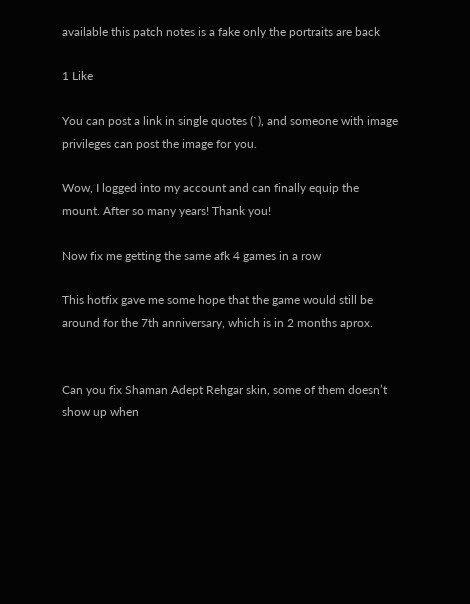available this patch notes is a fake only the portraits are back

1 Like

You can post a link in single quotes (`), and someone with image privileges can post the image for you.

Wow, I logged into my account and can finally equip the mount. After so many years! Thank you!

Now fix me getting the same afk 4 games in a row

This hotfix gave me some hope that the game would still be around for the 7th anniversary, which is in 2 months aprox.


Can you fix Shaman Adept Rehgar skin, some of them doesn’t show up when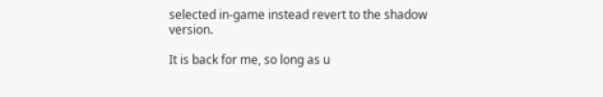selected in-game instead revert to the shadow version.

It is back for me, so long as u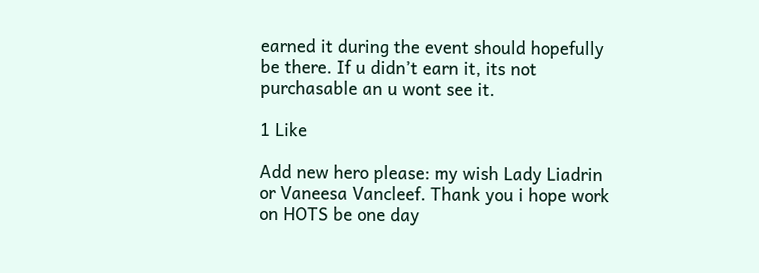earned it during the event should hopefully be there. If u didn’t earn it, its not purchasable an u wont see it.

1 Like

Add new hero please: my wish Lady Liadrin or Vaneesa Vancleef. Thank you i hope work on HOTS be one day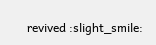revived :slight_smile: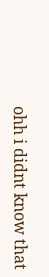ohh i didnt know that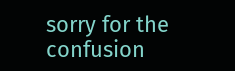sorry for the confusion